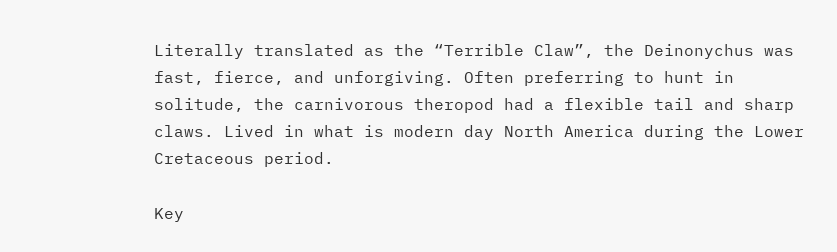Literally translated as the “Terrible Claw”, the Deinonychus was fast, fierce, and unforgiving. Often preferring to hunt in solitude, the carnivorous theropod had a flexible tail and sharp claws. Lived in what is modern day North America during the Lower Cretaceous period.

Key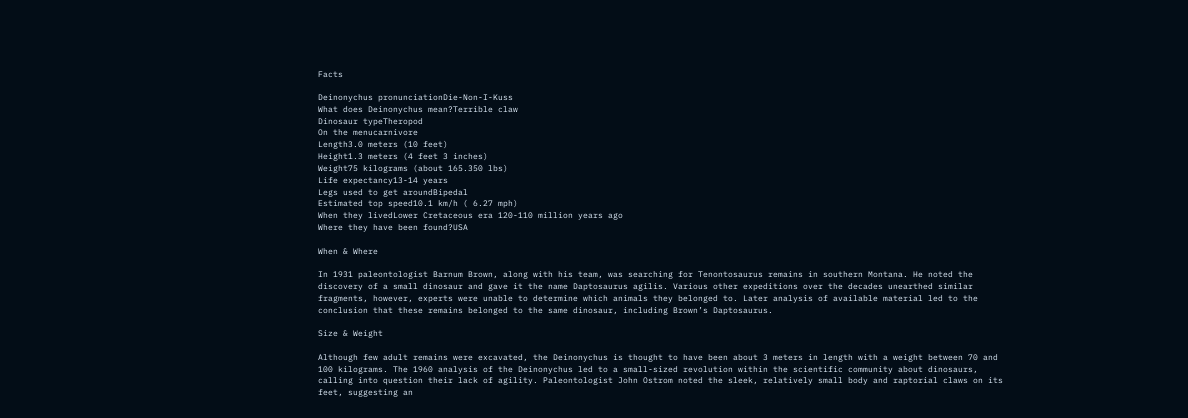Facts

Deinonychus pronunciationDie-Non-I-Kuss
What does Deinonychus mean?Terrible claw
Dinosaur typeTheropod
On the menucarnivore
Length3.0 meters (10 feet)
Height1.3 meters (4 feet 3 inches)
Weight75 kilograms (about 165.350 lbs)
Life expectancy13-14 years
Legs used to get aroundBipedal
Estimated top speed10.1 km/h ( 6.27 mph)
When they livedLower Cretaceous era 120-110 million years ago
Where they have been found?USA

When & Where

In 1931 paleontologist Barnum Brown, along with his team, was searching for Tenontosaurus remains in southern Montana. He noted the discovery of a small dinosaur and gave it the name Daptosaurus agilis. Various other expeditions over the decades unearthed similar fragments, however, experts were unable to determine which animals they belonged to. Later analysis of available material led to the conclusion that these remains belonged to the same dinosaur, including Brown’s Daptosaurus.

Size & Weight

Although few adult remains were excavated, the Deinonychus is thought to have been about 3 meters in length with a weight between 70 and 100 kilograms. The 1960 analysis of the Deinonychus led to a small-sized revolution within the scientific community about dinosaurs, calling into question their lack of agility. Paleontologist John Ostrom noted the sleek, relatively small body and raptorial claws on its feet, suggesting an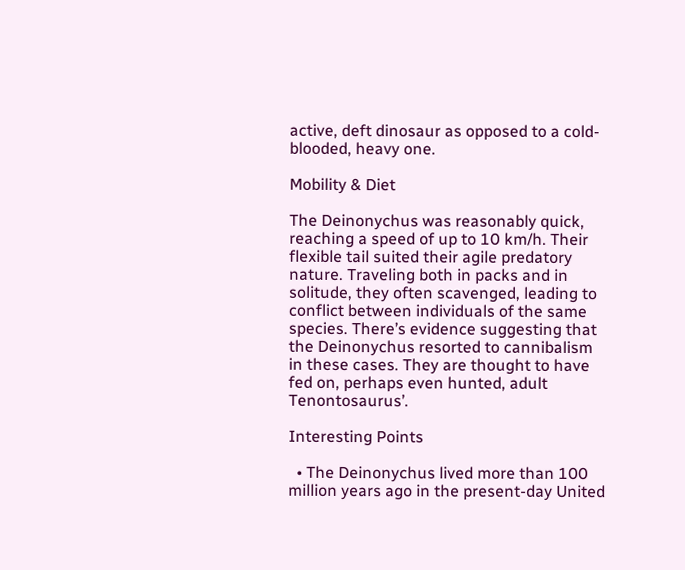active, deft dinosaur as opposed to a cold-blooded, heavy one.

Mobility & Diet

The Deinonychus was reasonably quick, reaching a speed of up to 10 km/h. Their flexible tail suited their agile predatory nature. Traveling both in packs and in solitude, they often scavenged, leading to conflict between individuals of the same species. There’s evidence suggesting that the Deinonychus resorted to cannibalism in these cases. They are thought to have fed on, perhaps even hunted, adult Tenontosaurus’.

Interesting Points

  • The Deinonychus lived more than 100 million years ago in the present-day United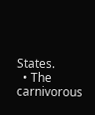States.
  • The carnivorous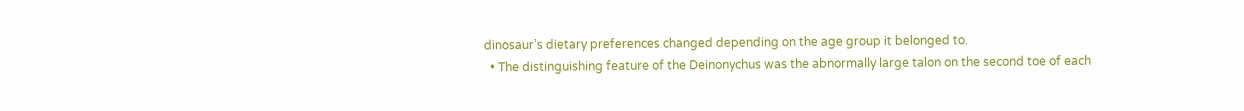dinosaur’s dietary preferences changed depending on the age group it belonged to.
  • The distinguishing feature of the Deinonychus was the abnormally large talon on the second toe of each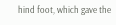hind foot, which gave the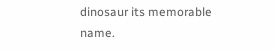dinosaur its memorable name.